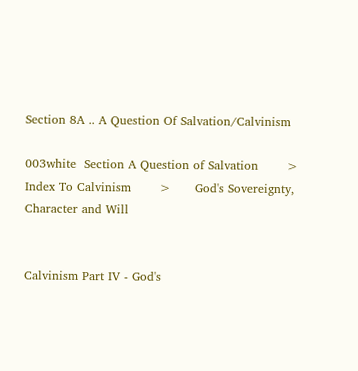Section 8A .. A Question Of Salvation/Calvinism

003white  Section A Question of Salvation       >      Index To Calvinism       >      God's Sovereignty, Character and Will


Calvinism Part IV - God's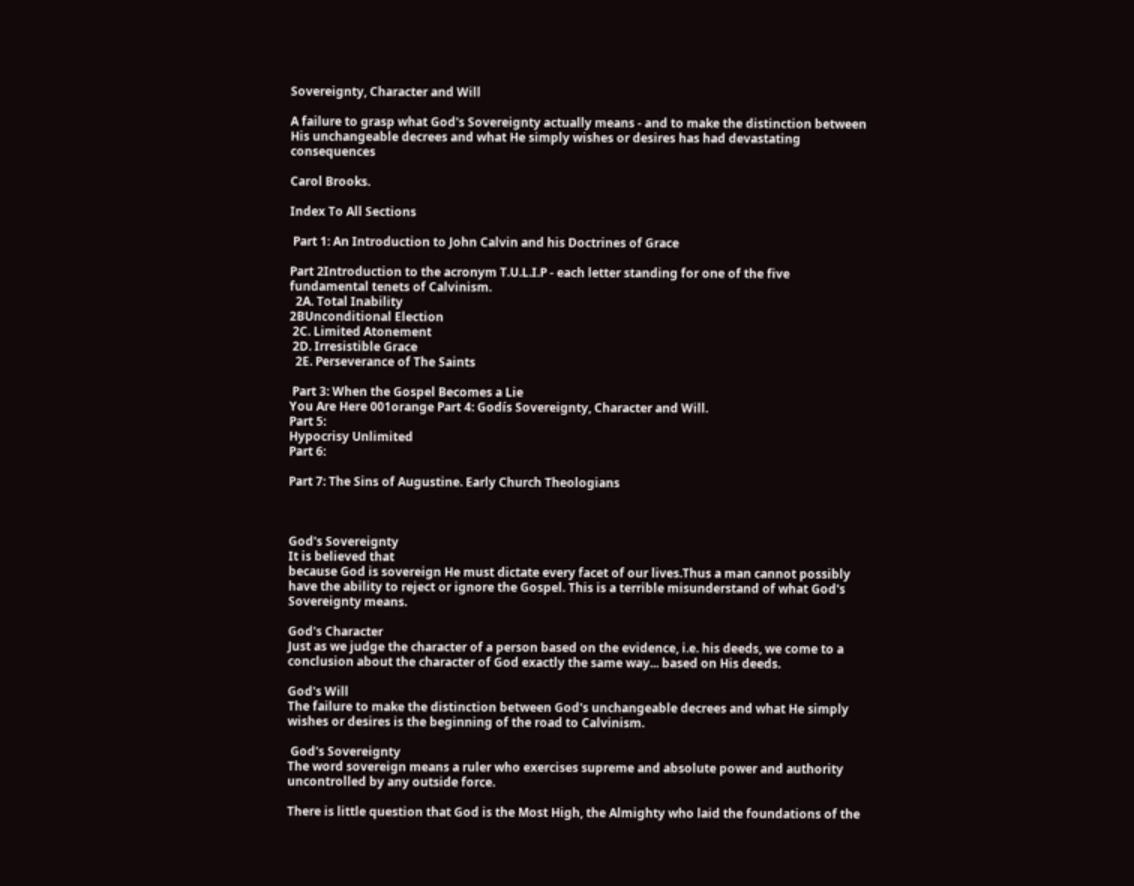Sovereignty, Character and Will

A failure to grasp what God's Sovereignty actually means - and to make the distinction between His unchangeable decrees and what He simply wishes or desires has had devastating consequences

Carol Brooks.

Index To All Sections

 Part 1: An Introduction to John Calvin and his Doctrines of Grace

Part 2Introduction to the acronym T.U.L.I.P - each letter standing for one of the five fundamental tenets of Calvinism.
  2A. Total Inability
2BUnconditional Election
 2C. Limited Atonement
 2D. Irresistible Grace
  2E. Perseverance of The Saints

 Part 3: When the Gospel Becomes a Lie
You Are Here 001orange Part 4: Godís Sovereignty, Character and Will.
Part 5:
Hypocrisy Unlimited
Part 6:

Part 7: The Sins of Augustine. Early Church Theologians



God's Sovereignty
It is believed that
because God is sovereign He must dictate every facet of our lives.Thus a man cannot possibly have the ability to reject or ignore the Gospel. This is a terrible misunderstand of what God's Sovereignty means.

God's Character
Just as we judge the character of a person based on the evidence, i.e. his deeds, we come to a conclusion about the character of God exactly the same way... based on His deeds.

God's Will
The failure to make the distinction between God's unchangeable decrees and what He simply wishes or desires is the beginning of the road to Calvinism.

 God's Sovereignty
The word sovereign means a ruler who exercises supreme and absolute power and authority uncontrolled by any outside force.

There is little question that God is the Most High, the Almighty who laid the foundations of the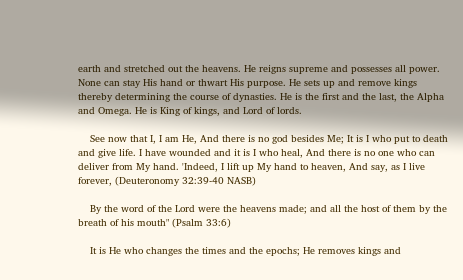earth and stretched out the heavens. He reigns supreme and possesses all power. None can stay His hand or thwart His purpose. He sets up and remove kings thereby determining the course of dynasties. He is the first and the last, the Alpha and Omega. He is King of kings, and Lord of lords.

    See now that I, I am He, And there is no god besides Me; It is I who put to death and give life. I have wounded and it is I who heal, And there is no one who can deliver from My hand. 'Indeed, I lift up My hand to heaven, And say, as I live forever, (Deuteronomy 32:39-40 NASB)

    By the word of the Lord were the heavens made; and all the host of them by the breath of his mouth" (Psalm 33:6)

    It is He who changes the times and the epochs; He removes kings and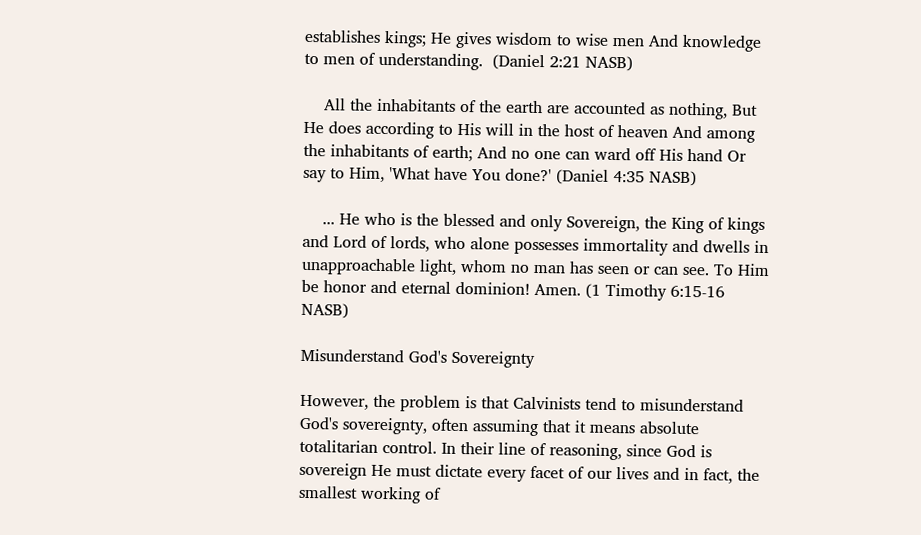establishes kings; He gives wisdom to wise men And knowledge to men of understanding.  (Daniel 2:21 NASB)

    All the inhabitants of the earth are accounted as nothing, But He does according to His will in the host of heaven And among the inhabitants of earth; And no one can ward off His hand Or say to Him, 'What have You done?' (Daniel 4:35 NASB)

    ... He who is the blessed and only Sovereign, the King of kings and Lord of lords, who alone possesses immortality and dwells in unapproachable light, whom no man has seen or can see. To Him be honor and eternal dominion! Amen. (1 Timothy 6:15-16 NASB)

Misunderstand God's Sovereignty

However, the problem is that Calvinists tend to misunderstand God's sovereignty, often assuming that it means absolute totalitarian control. In their line of reasoning, since God is sovereign He must dictate every facet of our lives and in fact, the smallest working of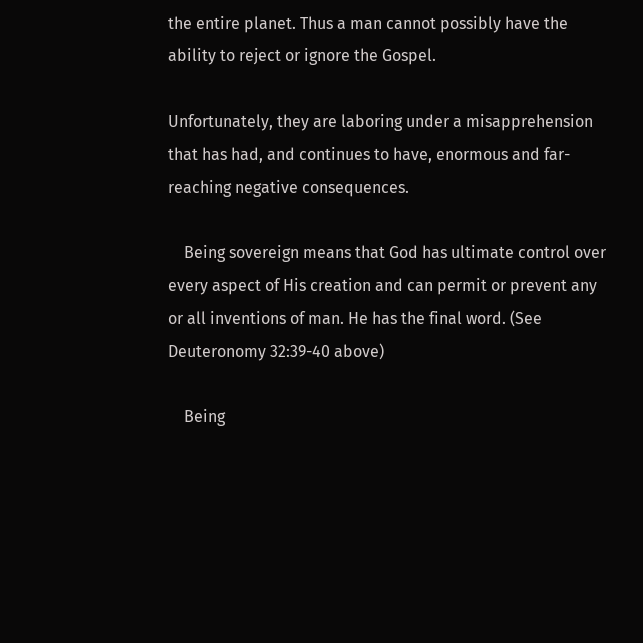the entire planet. Thus a man cannot possibly have the ability to reject or ignore the Gospel.

Unfortunately, they are laboring under a misapprehension that has had, and continues to have, enormous and far-reaching negative consequences.

    Being sovereign means that God has ultimate control over every aspect of His creation and can permit or prevent any or all inventions of man. He has the final word. (See Deuteronomy 32:39-40 above)

    Being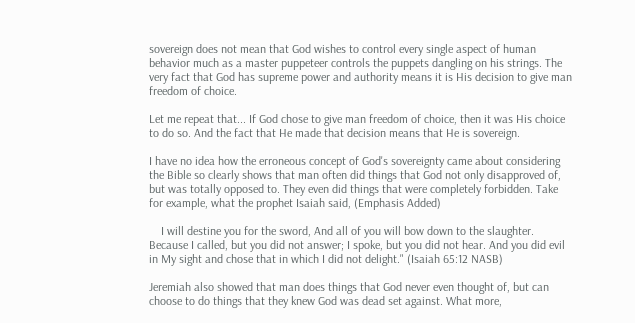sovereign does not mean that God wishes to control every single aspect of human behavior much as a master puppeteer controls the puppets dangling on his strings. The very fact that God has supreme power and authority means it is His decision to give man freedom of choice.

Let me repeat that... If God chose to give man freedom of choice, then it was His choice to do so. And the fact that He made that decision means that He is sovereign.

I have no idea how the erroneous concept of God's sovereignty came about considering the Bible so clearly shows that man often did things that God not only disapproved of, but was totally opposed to. They even did things that were completely forbidden. Take for example, what the prophet Isaiah said, (Emphasis Added)

    I will destine you for the sword, And all of you will bow down to the slaughter. Because I called, but you did not answer; I spoke, but you did not hear. And you did evil in My sight and chose that in which I did not delight." (Isaiah 65:12 NASB)

Jeremiah also showed that man does things that God never even thought of, but can choose to do things that they knew God was dead set against. What more,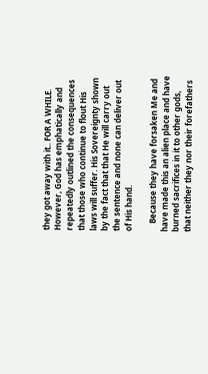they got away with it.. FOR A WHILE. However, God has emphatically and repeatedly outlined the consequences that those who continue to flout His laws will suffer. His Sovereignty shown by the fact that that He will carry out the sentence and none can deliver out of His hand.

    Because they have forsaken Me and have made this an alien place and have burned sacrifices in it to other gods, that neither they nor their forefathers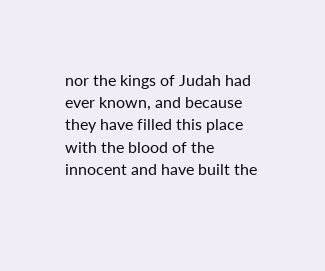nor the kings of Judah had ever known, and because they have filled this place with the blood of the innocent and have built the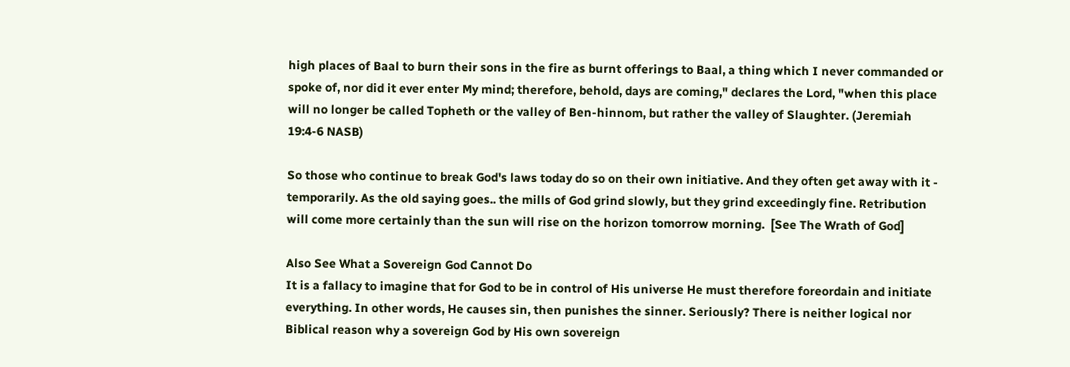high places of Baal to burn their sons in the fire as burnt offerings to Baal, a thing which I never commanded or spoke of, nor did it ever enter My mind; therefore, behold, days are coming," declares the Lord, "when this place will no longer be called Topheth or the valley of Ben-hinnom, but rather the valley of Slaughter. (Jeremiah 19:4-6 NASB)

So those who continue to break God's laws today do so on their own initiative. And they often get away with it - temporarily. As the old saying goes.. the mills of God grind slowly, but they grind exceedingly fine. Retribution will come more certainly than the sun will rise on the horizon tomorrow morning.  [See The Wrath of God]

Also See What a Sovereign God Cannot Do
It is a fallacy to imagine that for God to be in control of His universe He must therefore foreordain and initiate everything. In other words, He causes sin, then punishes the sinner. Seriously? There is neither logical nor Biblical reason why a sovereign God by His own sovereign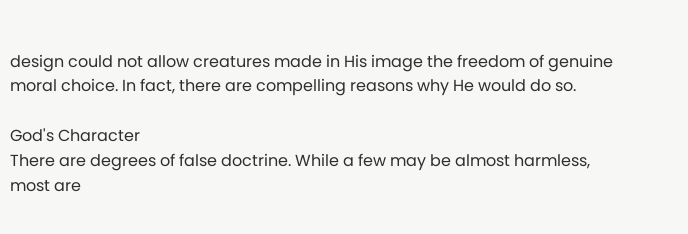design could not allow creatures made in His image the freedom of genuine moral choice. In fact, there are compelling reasons why He would do so.

God's Character
There are degrees of false doctrine. While a few may be almost harmless, most are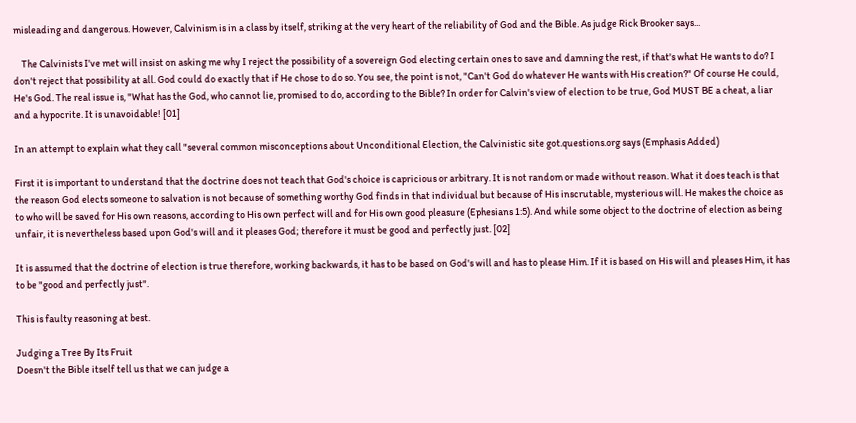misleading and dangerous. However, Calvinism is in a class by itself, striking at the very heart of the reliability of God and the Bible. As judge Rick Brooker says...

    The Calvinists I've met will insist on asking me why I reject the possibility of a sovereign God electing certain ones to save and damning the rest, if that's what He wants to do? I don't reject that possibility at all. God could do exactly that if He chose to do so. You see, the point is not, "Can't God do whatever He wants with His creation?" Of course He could, He's God. The real issue is, "What has the God, who cannot lie, promised to do, according to the Bible? In order for Calvin's view of election to be true, God MUST BE a cheat, a liar and a hypocrite. It is unavoidable! [01]

In an attempt to explain what they call "several common misconceptions about Unconditional Election, the Calvinistic site got.questions.org says (Emphasis Added)

First it is important to understand that the doctrine does not teach that God's choice is capricious or arbitrary. It is not random or made without reason. What it does teach is that the reason God elects someone to salvation is not because of something worthy God finds in that individual but because of His inscrutable, mysterious will. He makes the choice as to who will be saved for His own reasons, according to His own perfect will and for His own good pleasure (Ephesians 1:5). And while some object to the doctrine of election as being unfair, it is nevertheless based upon God's will and it pleases God; therefore it must be good and perfectly just. [02]

It is assumed that the doctrine of election is true therefore, working backwards, it has to be based on God's will and has to please Him. If it is based on His will and pleases Him, it has to be "good and perfectly just".

This is faulty reasoning at best.

Judging a Tree By Its Fruit
Doesn't the Bible itself tell us that we can judge a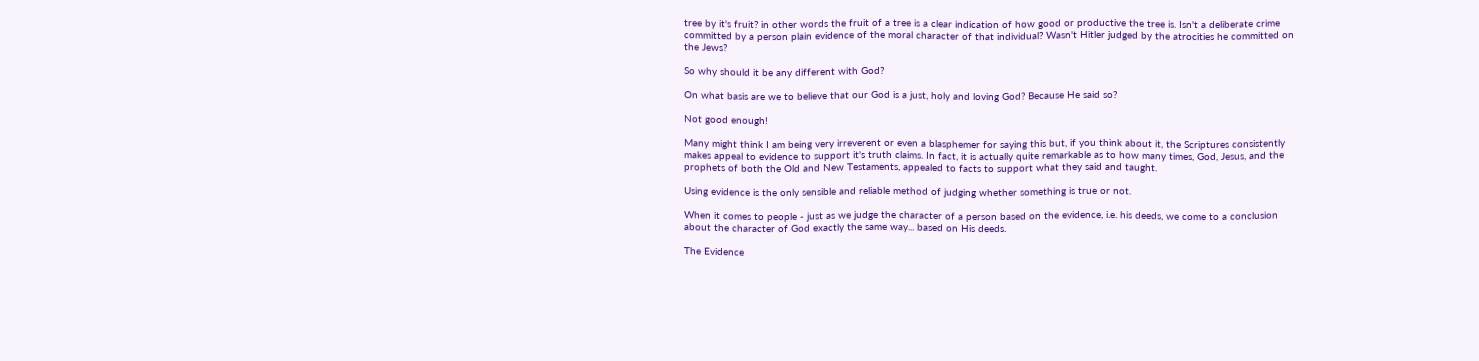tree by it's fruit? in other words the fruit of a tree is a clear indication of how good or productive the tree is. Isn't a deliberate crime committed by a person plain evidence of the moral character of that individual? Wasn't Hitler judged by the atrocities he committed on the Jews?

So why should it be any different with God?

On what basis are we to believe that our God is a just, holy and loving God? Because He said so?

Not good enough!

Many might think I am being very irreverent or even a blasphemer for saying this but, if you think about it, the Scriptures consistently makes appeal to evidence to support it's truth claims. In fact, it is actually quite remarkable as to how many times, God, Jesus, and the prophets of both the Old and New Testaments, appealed to facts to support what they said and taught.

Using evidence is the only sensible and reliable method of judging whether something is true or not.

When it comes to people - just as we judge the character of a person based on the evidence, i.e. his deeds, we come to a conclusion about the character of God exactly the same way... based on His deeds.

The Evidence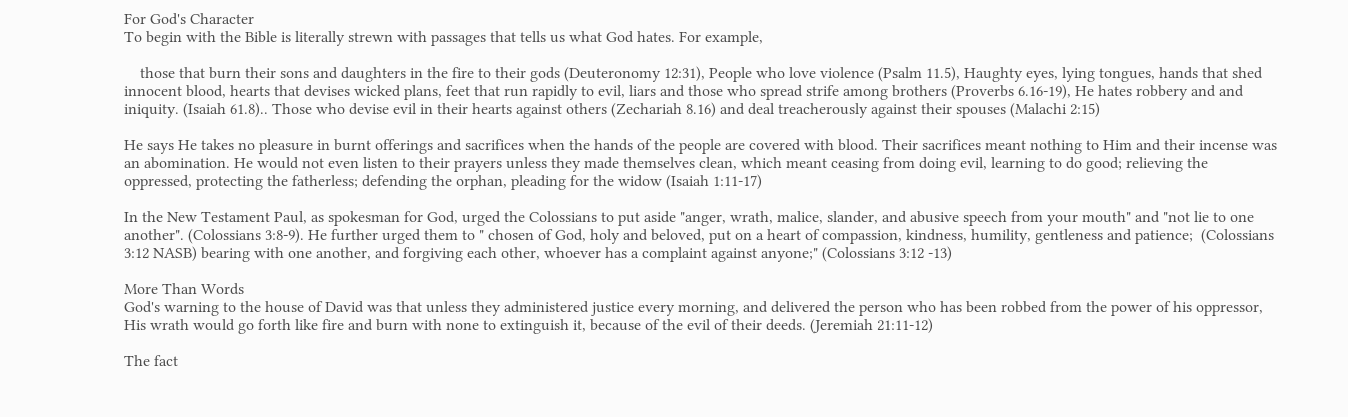For God's Character
To begin with the Bible is literally strewn with passages that tells us what God hates. For example,

    those that burn their sons and daughters in the fire to their gods (Deuteronomy 12:31), People who love violence (Psalm 11.5), Haughty eyes, lying tongues, hands that shed innocent blood, hearts that devises wicked plans, feet that run rapidly to evil, liars and those who spread strife among brothers (Proverbs 6.16-19), He hates robbery and and iniquity. (Isaiah 61.8).. Those who devise evil in their hearts against others (Zechariah 8.16) and deal treacherously against their spouses (Malachi 2:15)

He says He takes no pleasure in burnt offerings and sacrifices when the hands of the people are covered with blood. Their sacrifices meant nothing to Him and their incense was an abomination. He would not even listen to their prayers unless they made themselves clean, which meant ceasing from doing evil, learning to do good; relieving the oppressed, protecting the fatherless; defending the orphan, pleading for the widow (Isaiah 1:11-17)

In the New Testament Paul, as spokesman for God, urged the Colossians to put aside "anger, wrath, malice, slander, and abusive speech from your mouth" and "not lie to one another". (Colossians 3:8-9). He further urged them to " chosen of God, holy and beloved, put on a heart of compassion, kindness, humility, gentleness and patience;  (Colossians 3:12 NASB) bearing with one another, and forgiving each other, whoever has a complaint against anyone;" (Colossians 3:12 -13)

More Than Words
God's warning to the house of David was that unless they administered justice every morning, and delivered the person who has been robbed from the power of his oppressor, His wrath would go forth like fire and burn with none to extinguish it, because of the evil of their deeds. (Jeremiah 21:11-12)

The fact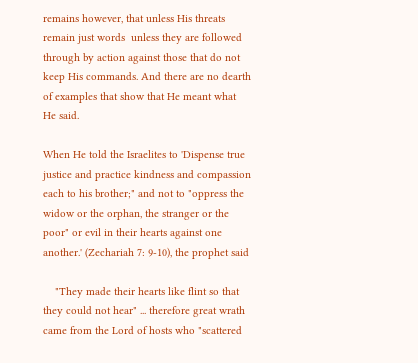remains however, that unless His threats remain just words  unless they are followed through by action against those that do not keep His commands. And there are no dearth of examples that show that He meant what He said.

When He told the Israelites to 'Dispense true justice and practice kindness and compassion each to his brother;" and not to "oppress the widow or the orphan, the stranger or the poor" or evil in their hearts against one another.' (Zechariah 7: 9-10), the prophet said

    "They made their hearts like flint so that they could not hear" ... therefore great wrath came from the Lord of hosts who "scattered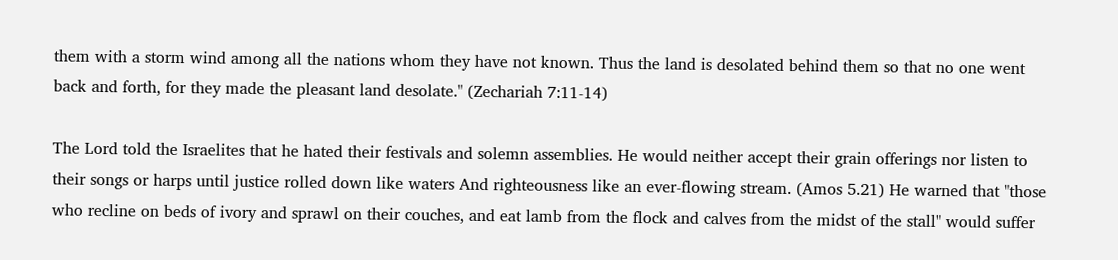them with a storm wind among all the nations whom they have not known. Thus the land is desolated behind them so that no one went back and forth, for they made the pleasant land desolate." (Zechariah 7:11-14)

The Lord told the Israelites that he hated their festivals and solemn assemblies. He would neither accept their grain offerings nor listen to their songs or harps until justice rolled down like waters And righteousness like an ever-flowing stream. (Amos 5.21) He warned that "those who recline on beds of ivory and sprawl on their couches, and eat lamb from the flock and calves from the midst of the stall" would suffer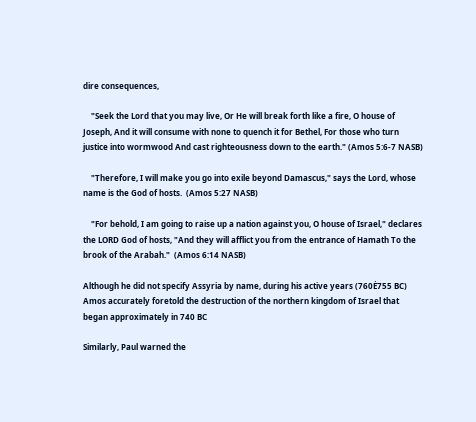dire consequences,

    "Seek the Lord that you may live, Or He will break forth like a fire, O house of Joseph, And it will consume with none to quench it for Bethel, For those who turn justice into wormwood And cast righteousness down to the earth." (Amos 5:6-7 NASB)

    "Therefore, I will make you go into exile beyond Damascus," says the Lord, whose name is the God of hosts.  (Amos 5:27 NASB)

    "For behold, I am going to raise up a nation against you, O house of Israel," declares the LORD God of hosts, "And they will afflict you from the entrance of Hamath To the brook of the Arabah."  (Amos 6:14 NASB)

Although he did not specify Assyria by name, during his active years (760Ė755 BC) Amos accurately foretold the destruction of the northern kingdom of Israel that began approximately in 740 BC

Similarly, Paul warned the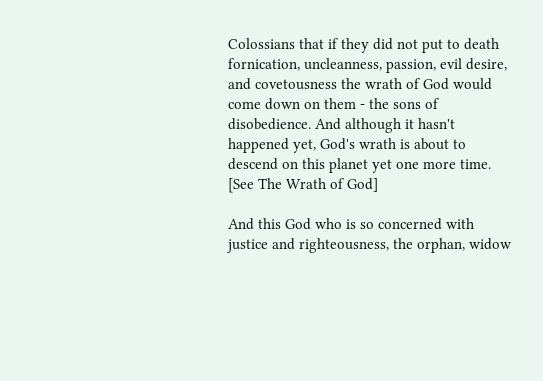Colossians that if they did not put to death fornication, uncleanness, passion, evil desire, and covetousness the wrath of God would come down on them - the sons of disobedience. And although it hasn't happened yet, God's wrath is about to descend on this planet yet one more time.  [See The Wrath of God]

And this God who is so concerned with justice and righteousness, the orphan, widow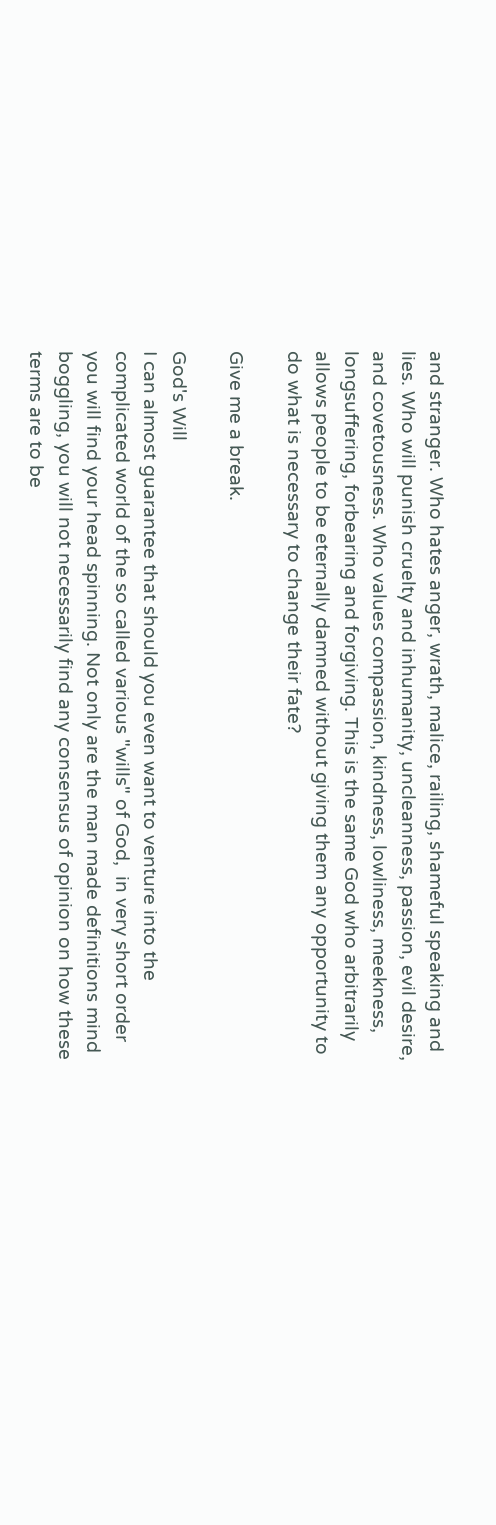and stranger. Who hates anger, wrath, malice, railing, shameful speaking and lies. Who will punish cruelty and inhumanity, uncleanness, passion, evil desire, and covetousness. Who values compassion, kindness, lowliness, meekness, longsuffering, forbearing and forgiving. This is the same God who arbitrarily allows people to be eternally damned without giving them any opportunity to do what is necessary to change their fate?

Give me a break.

God's Will
I can almost guarantee that should you even want to venture into the complicated world of the so called various "wills" of God,  in very short order you will find your head spinning. Not only are the man made definitions mind boggling, you will not necessarily find any consensus of opinion on how these terms are to be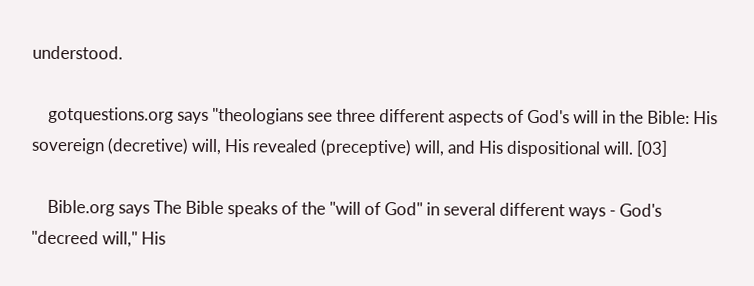understood.

    gotquestions.org says "theologians see three different aspects of God's will in the Bible: His sovereign (decretive) will, His revealed (preceptive) will, and His dispositional will. [03]

    Bible.org says The Bible speaks of the "will of God" in several different ways - God's "decreed will," His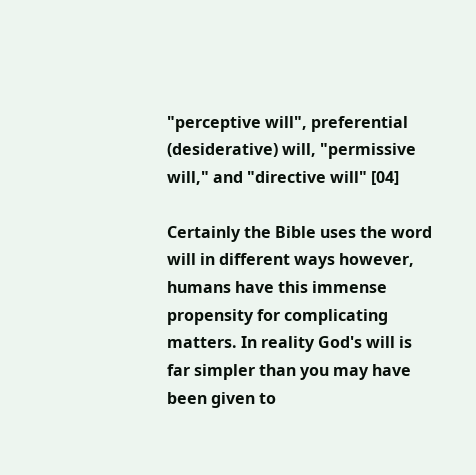"perceptive will", preferential (desiderative) will, "permissive will," and "directive will" [04]

Certainly the Bible uses the word will in different ways however, humans have this immense propensity for complicating matters. In reality God's will is far simpler than you may have been given to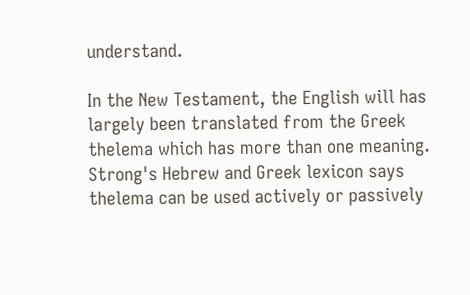understand.

In the New Testament, the English will has largely been translated from the Greek thelema which has more than one meaning. Strong's Hebrew and Greek lexicon says thelema can be used actively or passively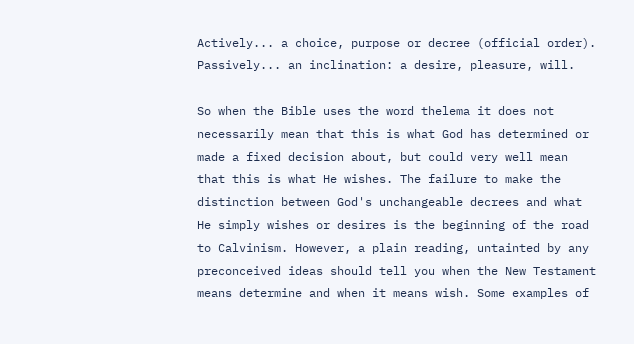Actively... a choice, purpose or decree (official order). Passively... an inclination: a desire, pleasure, will.

So when the Bible uses the word thelema it does not necessarily mean that this is what God has determined or made a fixed decision about, but could very well mean that this is what He wishes. The failure to make the distinction between God's unchangeable decrees and what He simply wishes or desires is the beginning of the road to Calvinism. However, a plain reading, untainted by any preconceived ideas should tell you when the New Testament means determine and when it means wish. Some examples of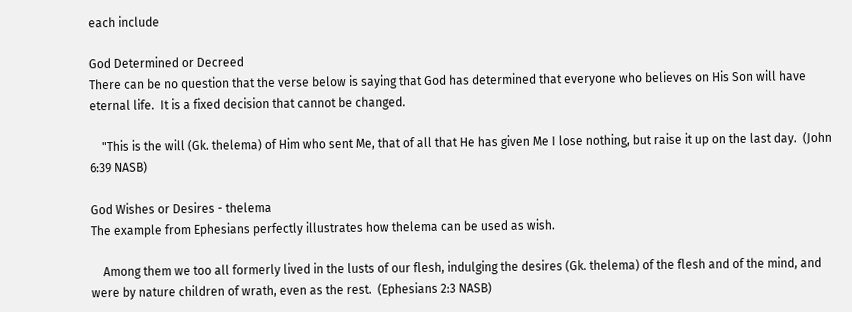each include

God Determined or Decreed
There can be no question that the verse below is saying that God has determined that everyone who believes on His Son will have eternal life.  It is a fixed decision that cannot be changed.

    "This is the will (Gk. thelema) of Him who sent Me, that of all that He has given Me I lose nothing, but raise it up on the last day.  (John 6:39 NASB)

God Wishes or Desires - thelema
The example from Ephesians perfectly illustrates how thelema can be used as wish.

    Among them we too all formerly lived in the lusts of our flesh, indulging the desires (Gk. thelema) of the flesh and of the mind, and were by nature children of wrath, even as the rest.  (Ephesians 2:3 NASB)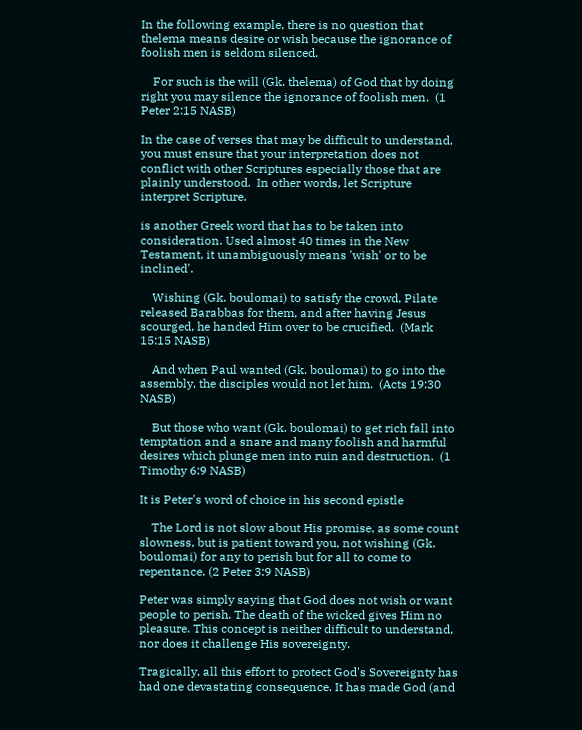In the following example, there is no question that thelema means desire or wish because the ignorance of foolish men is seldom silenced.

    For such is the will (Gk. thelema) of God that by doing right you may silence the ignorance of foolish men.  (1 Peter 2:15 NASB)

In the case of verses that may be difficult to understand, you must ensure that your interpretation does not conflict with other Scriptures especially those that are plainly understood.  In other words, let Scripture interpret Scripture.

is another Greek word that has to be taken into consideration. Used almost 40 times in the New Testament, it unambiguously means 'wish' or to be inclined'.

    Wishing (Gk. boulomai) to satisfy the crowd, Pilate released Barabbas for them, and after having Jesus scourged, he handed Him over to be crucified.  (Mark 15:15 NASB)

    And when Paul wanted (Gk. boulomai) to go into the assembly, the disciples would not let him.  (Acts 19:30 NASB)

    But those who want (Gk. boulomai) to get rich fall into temptation and a snare and many foolish and harmful desires which plunge men into ruin and destruction.  (1 Timothy 6:9 NASB)

It is Peter's word of choice in his second epistle

    The Lord is not slow about His promise, as some count slowness, but is patient toward you, not wishing (Gk. boulomai) for any to perish but for all to come to repentance. (2 Peter 3:9 NASB)

Peter was simply saying that God does not wish or want people to perish. The death of the wicked gives Him no pleasure. This concept is neither difficult to understand, nor does it challenge His sovereignty.

Tragically, all this effort to protect God's Sovereignty has had one devastating consequence. It has made God (and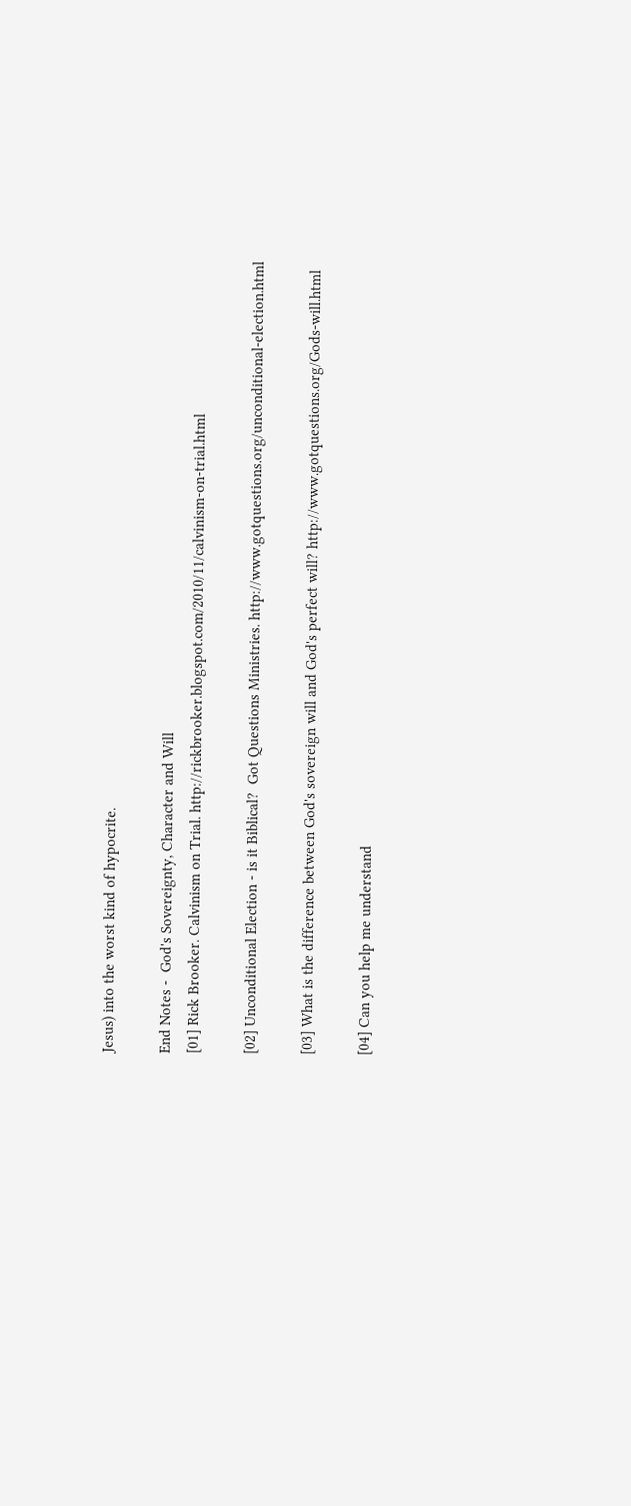Jesus) into the worst kind of hypocrite.

End Notes -  God's Sovereignty, Character and Will
[01] Rick Brooker. Calvinism on Trial. http://rickbrooker.blogspot.com/2010/11/calvinism-on-trial.html

[02] Unconditional Election - is it Biblical?  Got Questions Ministries. http://www.gotquestions.org/unconditional-election.html

[03] What is the difference between God's sovereign will and God's perfect will? http://www.gotquestions.org/Gods-will.html

[04] Can you help me understand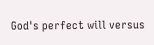God's perfect will versus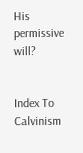His permissive will?


Index To Calvinism